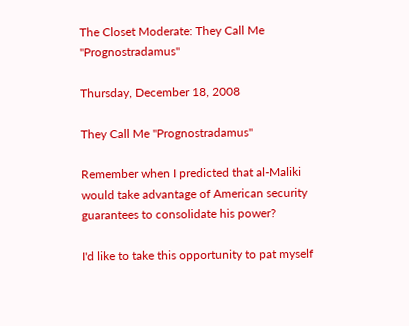The Closet Moderate: They Call Me "Prognostradamus"

Thursday, December 18, 2008

They Call Me "Prognostradamus"

Remember when I predicted that al-Maliki would take advantage of American security guarantees to consolidate his power?

I'd like to take this opportunity to pat myself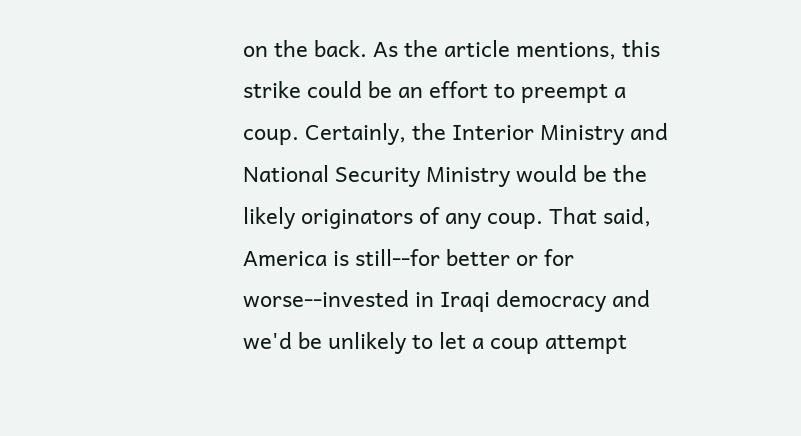on the back. As the article mentions, this strike could be an effort to preempt a coup. Certainly, the Interior Ministry and National Security Ministry would be the likely originators of any coup. That said, America is still--for better or for worse--invested in Iraqi democracy and we'd be unlikely to let a coup attempt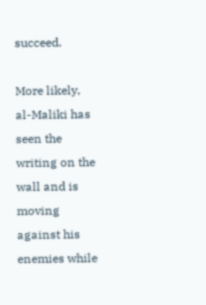succeed.

More likely, al-Maliki has seen the writing on the wall and is moving against his enemies while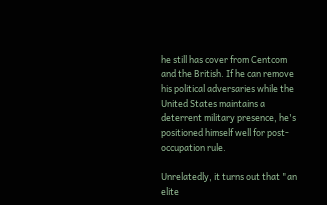he still has cover from Centcom and the British. If he can remove his political adversaries while the United States maintains a deterrent military presence, he's positioned himself well for post-occupation rule.

Unrelatedly, it turns out that "an elite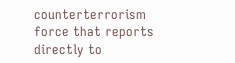counterterrorism force that reports directly to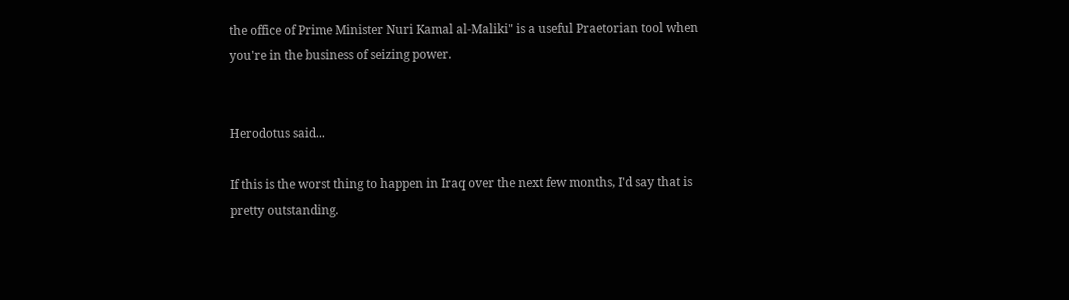the office of Prime Minister Nuri Kamal al-Maliki" is a useful Praetorian tool when you're in the business of seizing power.


Herodotus said...

If this is the worst thing to happen in Iraq over the next few months, I'd say that is pretty outstanding.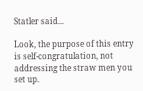Statler said...

Look, the purpose of this entry is self-congratulation, not addressing the straw men you set up.